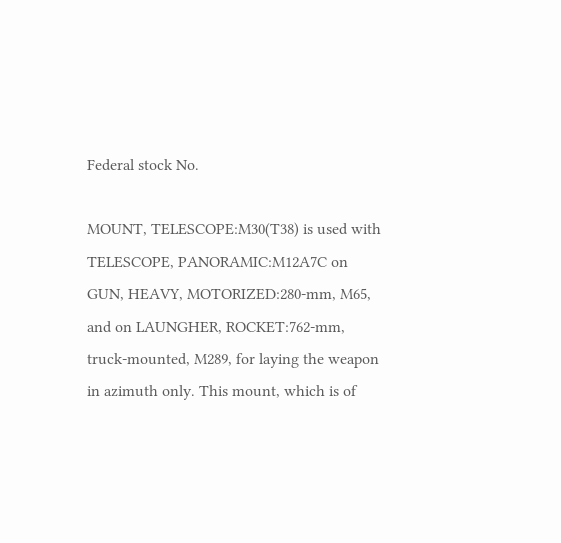Federal stock No.

MOUNT, TELESCOPE:M30(T38) is used with TELESCOPE, PANORAMIC:M12A7C on GUN, HEAVY, MOTORIZED:280-mm, M65, and on LAUNGHER, ROCKET:762-mm, truck-mounted, M289, for laying the weapon in azimuth only. This mount, which is of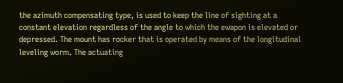the azimuth compensating type, is used to keep the line of sighting at a constant elevation regardless of the angle to which the ewapon is elevated or depressed. The mount has rocker that is operated by means of the longitudinal leveling worm. The actuating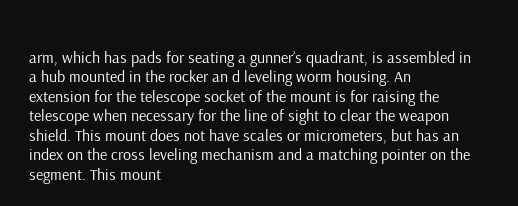arm, which has pads for seating a gunner’s quadrant, is assembled in a hub mounted in the rocker an d leveling worm housing. An extension for the telescope socket of the mount is for raising the telescope when necessary for the line of sight to clear the weapon shield. This mount does not have scales or micrometers, but has an index on the cross leveling mechanism and a matching pointer on the segment. This mount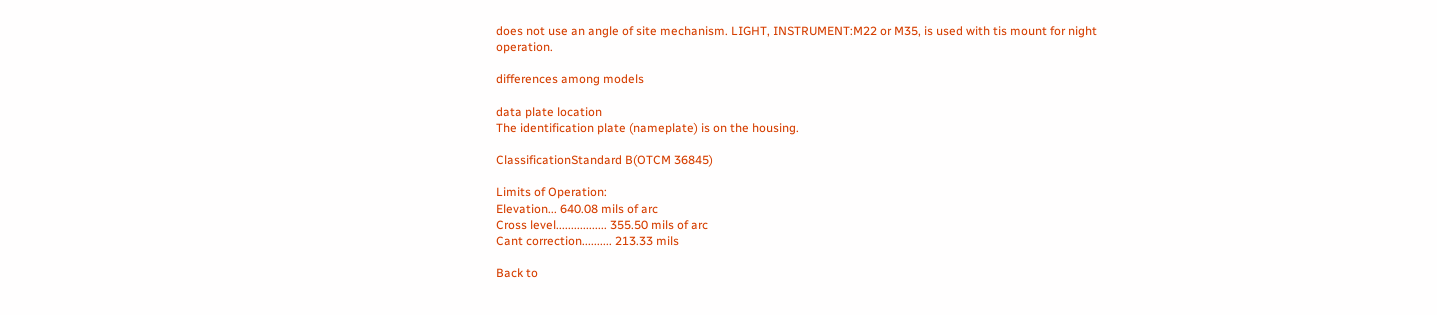does not use an angle of site mechanism. LIGHT, INSTRUMENT:M22 or M35, is used with tis mount for night operation.

differences among models

data plate location
The identification plate (nameplate) is on the housing.

ClassificationStandard B(OTCM 36845)

Limits of Operation:
Elevation... 640.08 mils of arc
Cross level................. 355.50 mils of arc
Cant correction.......... 213.33 mils

Back to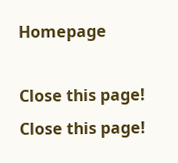Homepage

Close this page!
Close this page!